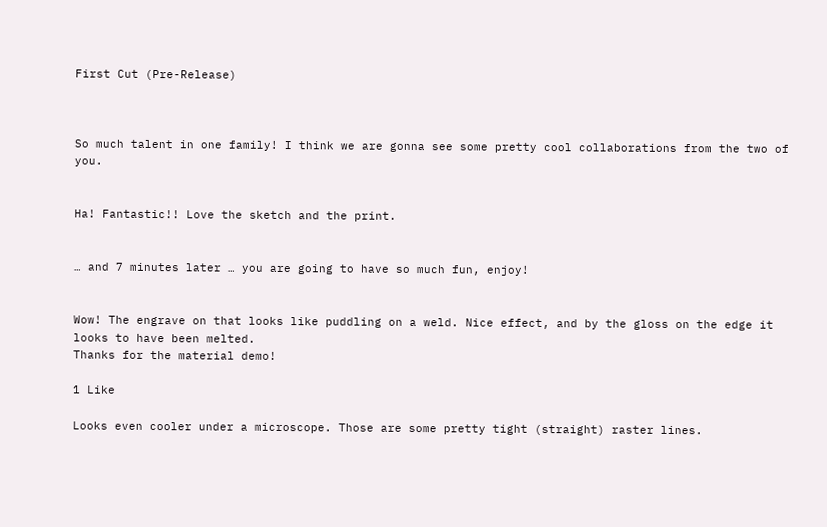First Cut (Pre-Release)



So much talent in one family! I think we are gonna see some pretty cool collaborations from the two of you.


Ha! Fantastic!! Love the sketch and the print.


… and 7 minutes later … you are going to have so much fun, enjoy!


Wow! The engrave on that looks like puddling on a weld. Nice effect, and by the gloss on the edge it looks to have been melted.
Thanks for the material demo!

1 Like

Looks even cooler under a microscope. Those are some pretty tight (straight) raster lines.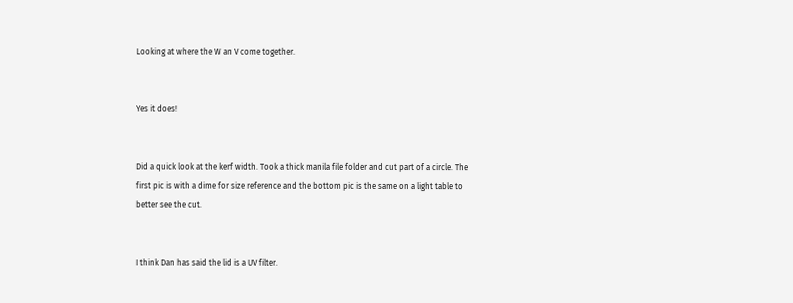Looking at where the W an V come together.


Yes it does!


Did a quick look at the kerf width. Took a thick manila file folder and cut part of a circle. The first pic is with a dime for size reference and the bottom pic is the same on a light table to better see the cut.


I think Dan has said the lid is a UV filter.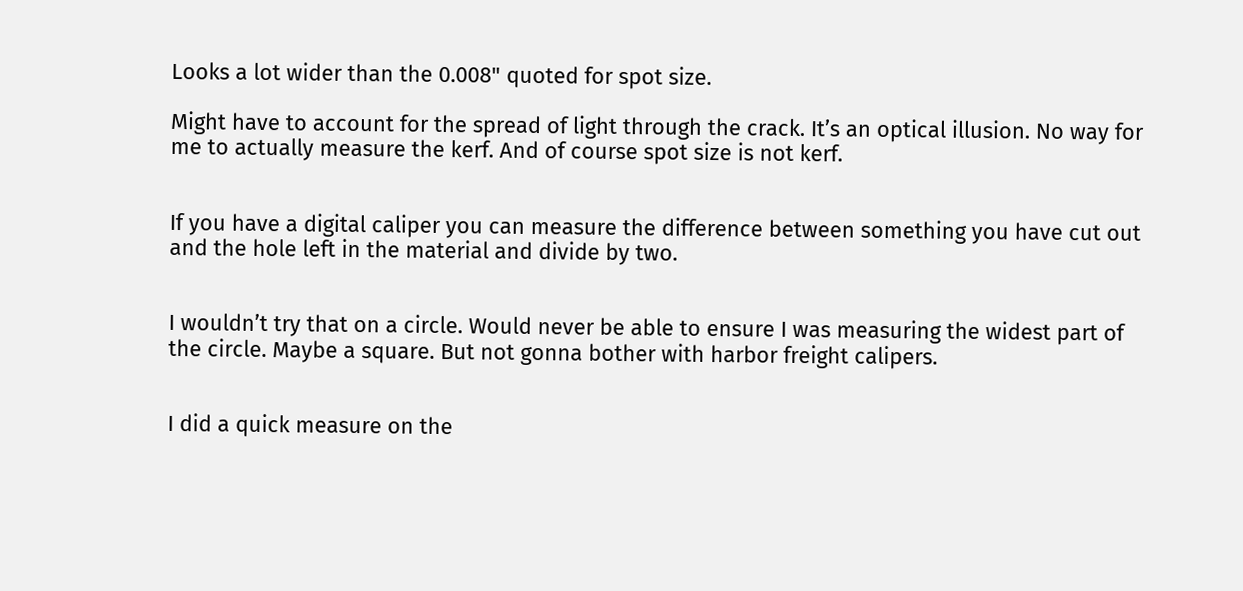Looks a lot wider than the 0.008" quoted for spot size.

Might have to account for the spread of light through the crack. It’s an optical illusion. No way for me to actually measure the kerf. And of course spot size is not kerf.


If you have a digital caliper you can measure the difference between something you have cut out and the hole left in the material and divide by two.


I wouldn’t try that on a circle. Would never be able to ensure I was measuring the widest part of the circle. Maybe a square. But not gonna bother with harbor freight calipers.


I did a quick measure on the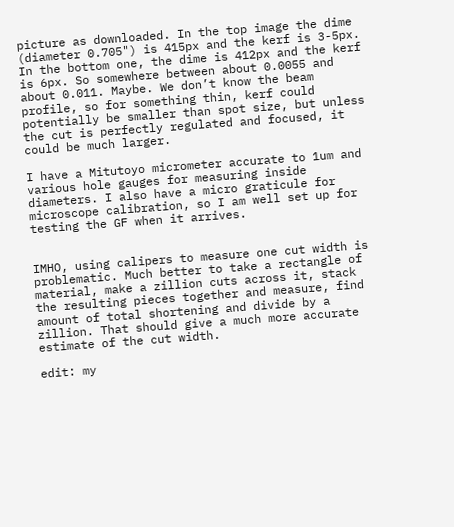picture as downloaded. In the top image the dime (diameter 0.705") is 415px and the kerf is 3-5px. In the bottom one, the dime is 412px and the kerf is 6px. So somewhere between about 0.0055 and about 0.011. Maybe. We don’t know the beam profile, so for something thin, kerf could potentially be smaller than spot size, but unless the cut is perfectly regulated and focused, it could be much larger.

I have a Mitutoyo micrometer accurate to 1um and various hole gauges for measuring inside diameters. I also have a micro graticule for microscope calibration, so I am well set up for testing the GF when it arrives.


IMHO, using calipers to measure one cut width is problematic. Much better to take a rectangle of material, make a zillion cuts across it, stack the resulting pieces together and measure, find amount of total shortening and divide by a zillion. That should give a much more accurate estimate of the cut width.

edit: my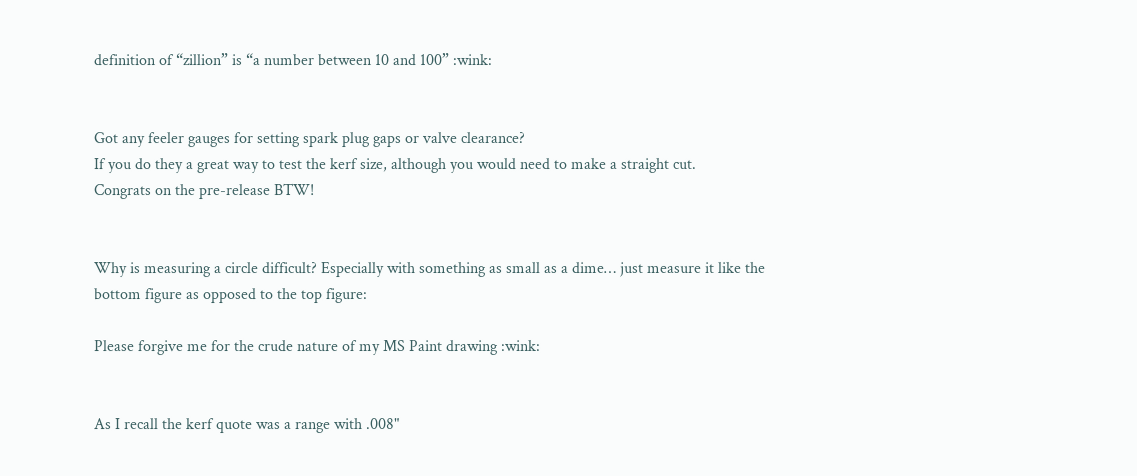definition of “zillion” is “a number between 10 and 100” :wink:


Got any feeler gauges for setting spark plug gaps or valve clearance?
If you do they a great way to test the kerf size, although you would need to make a straight cut.
Congrats on the pre-release BTW!


Why is measuring a circle difficult? Especially with something as small as a dime… just measure it like the bottom figure as opposed to the top figure:

Please forgive me for the crude nature of my MS Paint drawing :wink:


As I recall the kerf quote was a range with .008"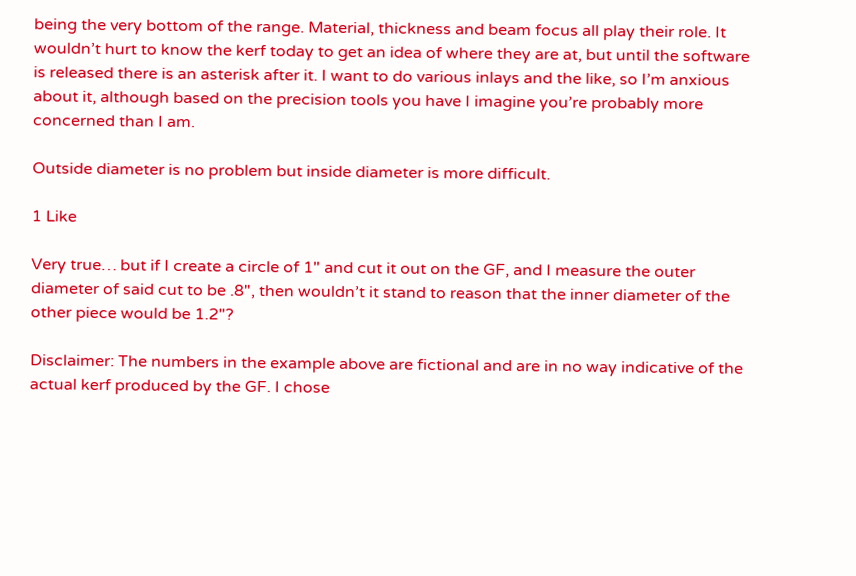being the very bottom of the range. Material, thickness and beam focus all play their role. It wouldn’t hurt to know the kerf today to get an idea of where they are at, but until the software is released there is an asterisk after it. I want to do various inlays and the like, so I’m anxious about it, although based on the precision tools you have I imagine you’re probably more concerned than I am.

Outside diameter is no problem but inside diameter is more difficult.

1 Like

Very true… but if I create a circle of 1" and cut it out on the GF, and I measure the outer diameter of said cut to be .8", then wouldn’t it stand to reason that the inner diameter of the other piece would be 1.2"?

Disclaimer: The numbers in the example above are fictional and are in no way indicative of the actual kerf produced by the GF. I chose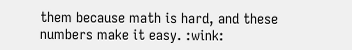them because math is hard, and these numbers make it easy. :wink: